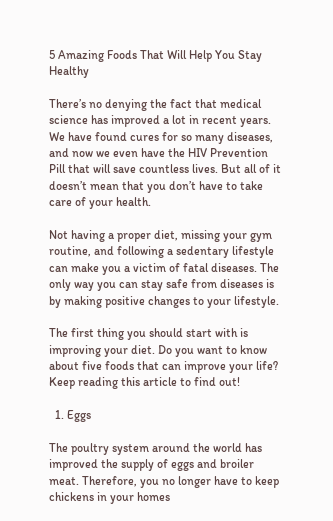5 Amazing Foods That Will Help You Stay Healthy

There’s no denying the fact that medical science has improved a lot in recent years. We have found cures for so many diseases, and now we even have the HIV Prevention Pill that will save countless lives. But all of it doesn’t mean that you don’t have to take care of your health.

Not having a proper diet, missing your gym routine, and following a sedentary lifestyle can make you a victim of fatal diseases. The only way you can stay safe from diseases is by making positive changes to your lifestyle.

The first thing you should start with is improving your diet. Do you want to know about five foods that can improve your life? Keep reading this article to find out!

  1. Eggs

The poultry system around the world has improved the supply of eggs and broiler meat. Therefore, you no longer have to keep chickens in your homes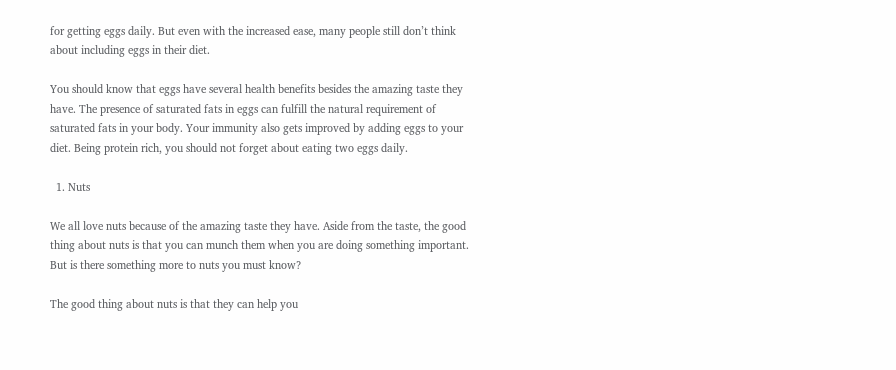for getting eggs daily. But even with the increased ease, many people still don’t think about including eggs in their diet.

You should know that eggs have several health benefits besides the amazing taste they have. The presence of saturated fats in eggs can fulfill the natural requirement of saturated fats in your body. Your immunity also gets improved by adding eggs to your diet. Being protein rich, you should not forget about eating two eggs daily.

  1. Nuts

We all love nuts because of the amazing taste they have. Aside from the taste, the good thing about nuts is that you can munch them when you are doing something important. But is there something more to nuts you must know?

The good thing about nuts is that they can help you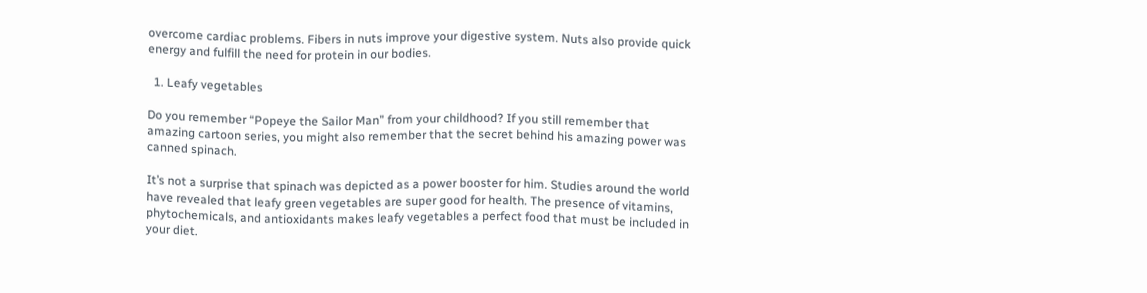overcome cardiac problems. Fibers in nuts improve your digestive system. Nuts also provide quick energy and fulfill the need for protein in our bodies.

  1. Leafy vegetables

Do you remember “Popeye the Sailor Man” from your childhood? If you still remember that amazing cartoon series, you might also remember that the secret behind his amazing power was canned spinach.

It’s not a surprise that spinach was depicted as a power booster for him. Studies around the world have revealed that leafy green vegetables are super good for health. The presence of vitamins, phytochemicals, and antioxidants makes leafy vegetables a perfect food that must be included in your diet.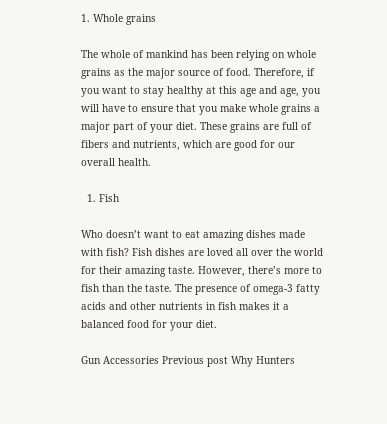1. Whole grains

The whole of mankind has been relying on whole grains as the major source of food. Therefore, if you want to stay healthy at this age and age, you will have to ensure that you make whole grains a major part of your diet. These grains are full of fibers and nutrients, which are good for our overall health.

  1. Fish

Who doesn’t want to eat amazing dishes made with fish? Fish dishes are loved all over the world for their amazing taste. However, there’s more to fish than the taste. The presence of omega-3 fatty acids and other nutrients in fish makes it a balanced food for your diet.

Gun Accessories Previous post Why Hunters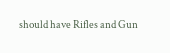should have Rifles and Gun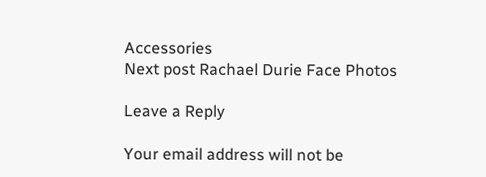Accessories
Next post Rachael Durie Face Photos

Leave a Reply

Your email address will not be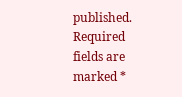published. Required fields are marked *